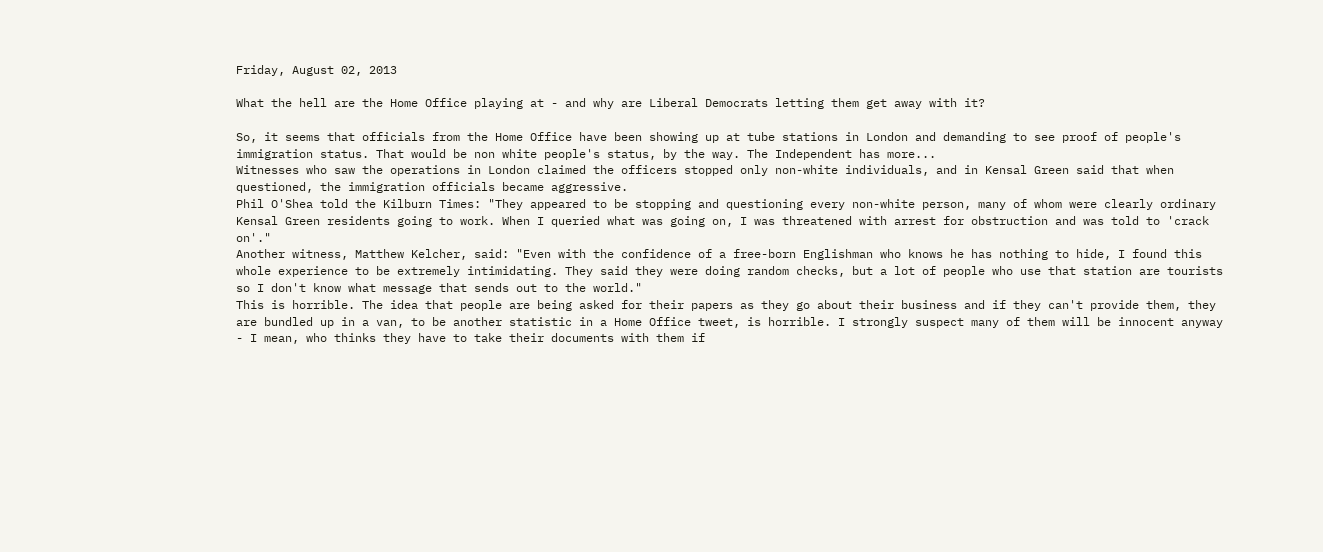Friday, August 02, 2013

What the hell are the Home Office playing at - and why are Liberal Democrats letting them get away with it?

So, it seems that officials from the Home Office have been showing up at tube stations in London and demanding to see proof of people's immigration status. That would be non white people's status, by the way. The Independent has more...
Witnesses who saw the operations in London claimed the officers stopped only non-white individuals, and in Kensal Green said that when questioned, the immigration officials became aggressive.
Phil O'Shea told the Kilburn Times: "They appeared to be stopping and questioning every non-white person, many of whom were clearly ordinary Kensal Green residents going to work. When I queried what was going on, I was threatened with arrest for obstruction and was told to 'crack on'."
Another witness, Matthew Kelcher, said: "Even with the confidence of a free-born Englishman who knows he has nothing to hide, I found this whole experience to be extremely intimidating. They said they were doing random checks, but a lot of people who use that station are tourists so I don't know what message that sends out to the world."
This is horrible. The idea that people are being asked for their papers as they go about their business and if they can't provide them, they are bundled up in a van, to be another statistic in a Home Office tweet, is horrible. I strongly suspect many of them will be innocent anyway - I mean, who thinks they have to take their documents with them if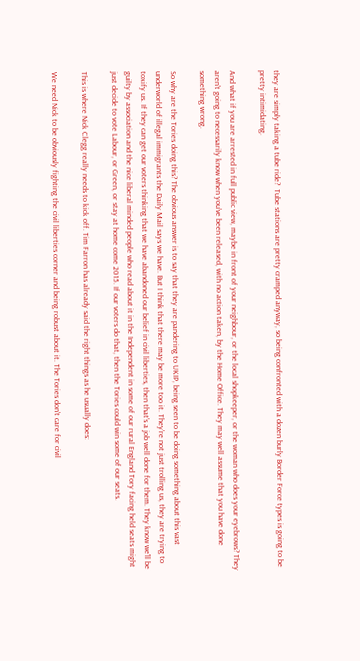they are simply taking a tube ride?  Tube stations are pretty cramped anyway, so being confronted with a dozen burly Border Force types is going to be pretty intimidating.

And what if you are arrested in full public view, maybe in front of your neighbour, or the local shopkeeper, or the woman who does your eyebrows? They aren't going to necessarily know when you've been released, with no action taken, by the Home Office. They may well assume that you have done something wrong.

So why are the Tories doing this? The obvious answer is to say that they are pandering to UKIP, being seen to be doing something about this vast underworld of illegal immigrants the Daily Mail says we have. But I think that there may be more too it. They're not just trolling us, they are trying to toxify us. If they can get our voters thinking that we have abandoned our belief in civil liberties, then that's a job well done for them. They know we'll be guilty by association and the nice liberal minded people who read about it in the Independent in some of our rural England Tory facing held seats might just decide to vote Labour, or Green, or stay at home come 2015. If our voters do that, then the Tories could win some of our seats.

This is where Nick Clegg really needs to kick off. Tim Farron has already said the right things as he usually does:

We need Nick to be obviously fighting the civil liberties corner and being robust about it. The Tories don't care for civil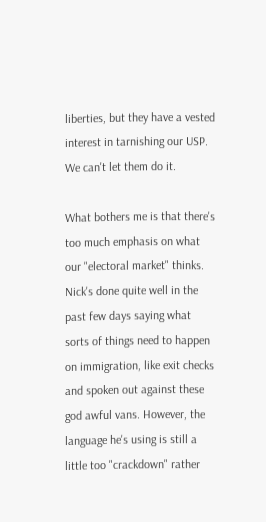liberties, but they have a vested interest in tarnishing our USP. We can't let them do it.

What bothers me is that there's too much emphasis on what our "electoral market" thinks. Nick's done quite well in the past few days saying what sorts of things need to happen on immigration, like exit checks and spoken out against these god awful vans. However, the language he's using is still a little too "crackdown" rather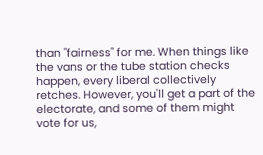than "fairness" for me. When things like the vans or the tube station checks happen, every liberal collectively retches. However, you'll get a part of the electorate, and some of them might vote for us,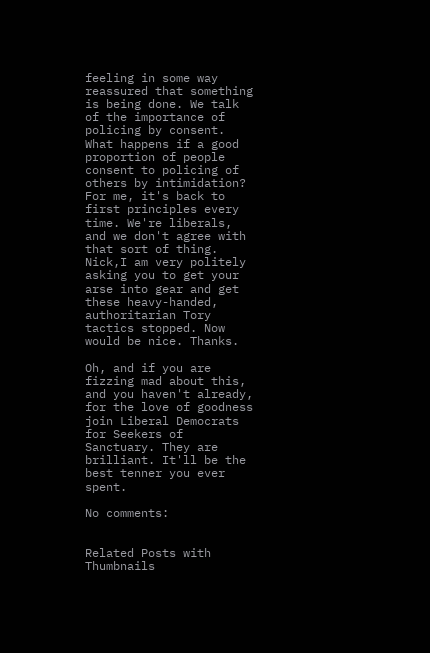feeling in some way reassured that something is being done. We talk of the importance of policing by consent. What happens if a good proportion of people consent to policing of others by intimidation? For me, it's back to first principles every time. We're liberals, and we don't agree with that sort of thing. Nick,I am very politely asking you to get your arse into gear and get these heavy-handed, authoritarian Tory tactics stopped. Now would be nice. Thanks.

Oh, and if you are fizzing mad about this, and you haven't already, for the love of goodness join Liberal Democrats for Seekers of Sanctuary. They are brilliant. It'll be the best tenner you ever spent.

No comments:


Related Posts with Thumbnails